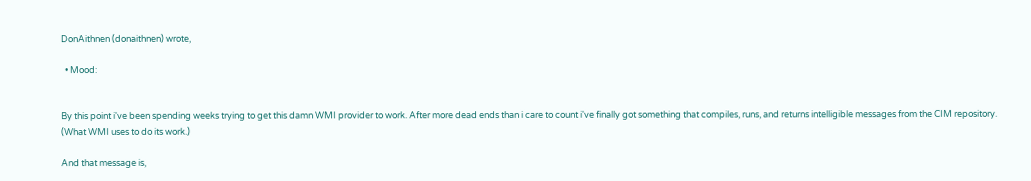DonAithnen (donaithnen) wrote,

  • Mood:


By this point i've been spending weeks trying to get this damn WMI provider to work. After more dead ends than i care to count i've finally got something that compiles, runs, and returns intelligible messages from the CIM repository. (What WMI uses to do its work.)

And that message is,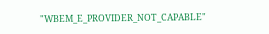"WBEM_E_PROVIDER_NOT_CAPABLE"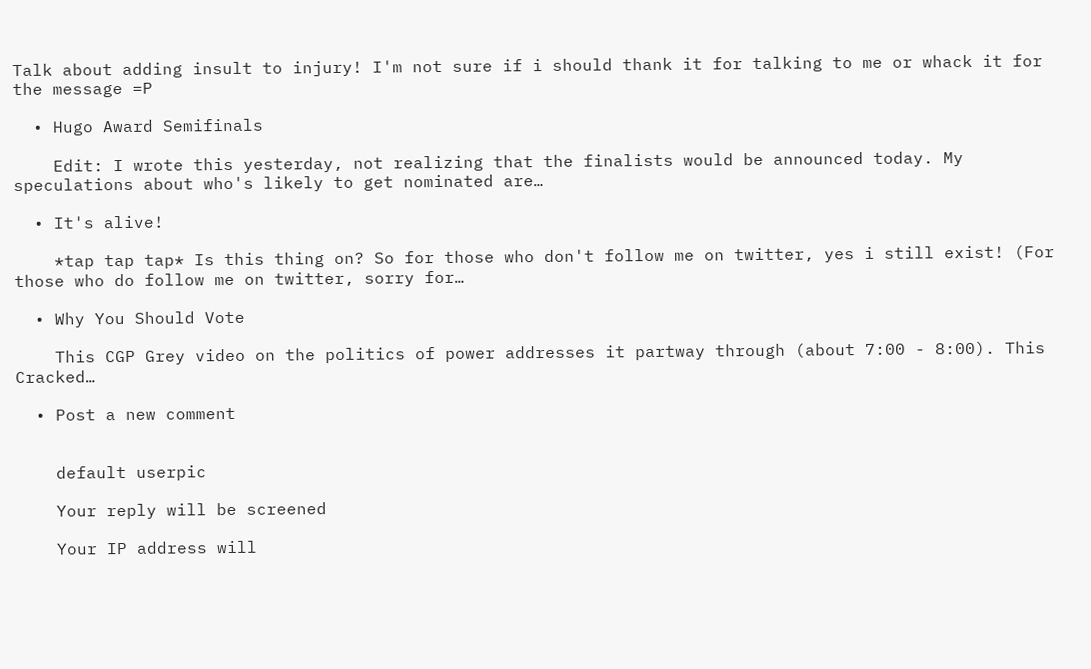Talk about adding insult to injury! I'm not sure if i should thank it for talking to me or whack it for the message =P

  • Hugo Award Semifinals

    Edit: I wrote this yesterday, not realizing that the finalists would be announced today. My speculations about who's likely to get nominated are…

  • It's alive!

    *tap tap tap* Is this thing on? So for those who don't follow me on twitter, yes i still exist! (For those who do follow me on twitter, sorry for…

  • Why You Should Vote

    This CGP Grey video on the politics of power addresses it partway through (about 7:00 - 8:00). This Cracked…

  • Post a new comment


    default userpic

    Your reply will be screened

    Your IP address will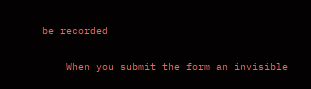be recorded

    When you submit the form an invisible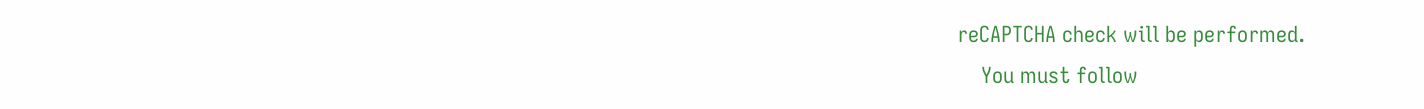reCAPTCHA check will be performed.
    You must follow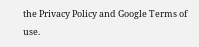the Privacy Policy and Google Terms of use.